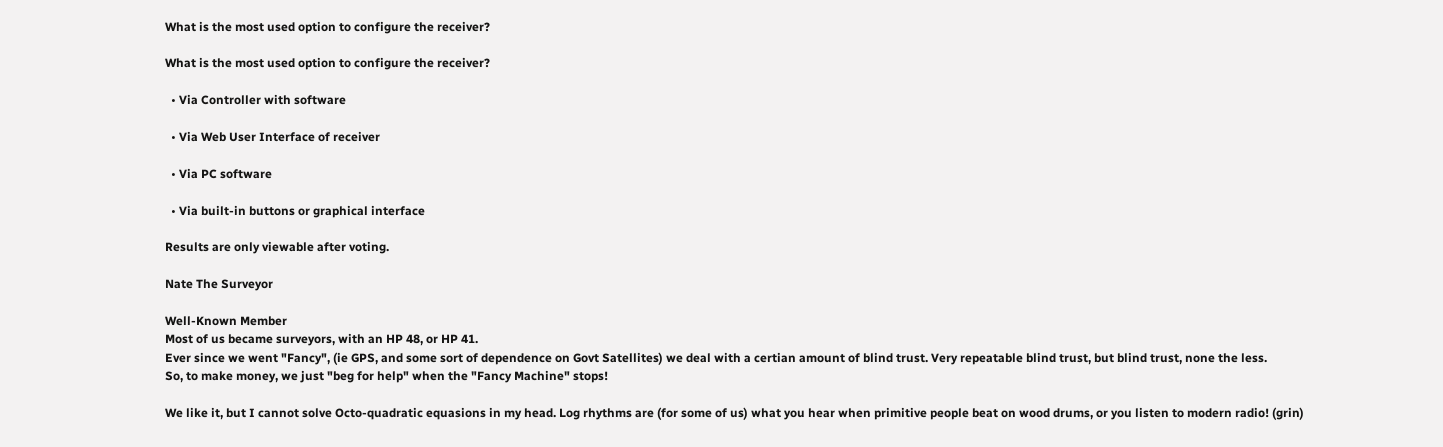What is the most used option to configure the receiver?

What is the most used option to configure the receiver?

  • Via Controller with software

  • Via Web User Interface of receiver

  • Via PC software

  • Via built-in buttons or graphical interface

Results are only viewable after voting.

Nate The Surveyor

Well-Known Member
Most of us became surveyors, with an HP 48, or HP 41.
Ever since we went "Fancy", (ie GPS, and some sort of dependence on Govt Satellites) we deal with a certian amount of blind trust. Very repeatable blind trust, but blind trust, none the less.
So, to make money, we just "beg for help" when the "Fancy Machine" stops!

We like it, but I cannot solve Octo-quadratic equasions in my head. Log rhythms are (for some of us) what you hear when primitive people beat on wood drums, or you listen to modern radio! (grin)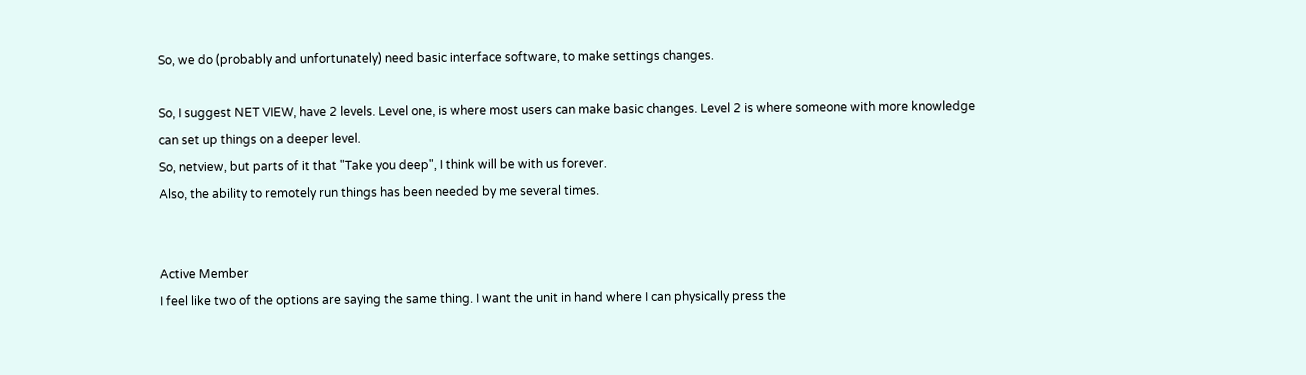So, we do (probably and unfortunately) need basic interface software, to make settings changes.

So, I suggest NET VIEW, have 2 levels. Level one, is where most users can make basic changes. Level 2 is where someone with more knowledge can set up things on a deeper level.
So, netview, but parts of it that "Take you deep", I think will be with us forever.
Also, the ability to remotely run things has been needed by me several times.


Active Member
I feel like two of the options are saying the same thing. I want the unit in hand where I can physically press the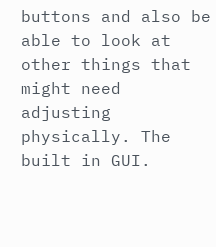buttons and also be able to look at other things that might need adjusting physically. The built in GUI.